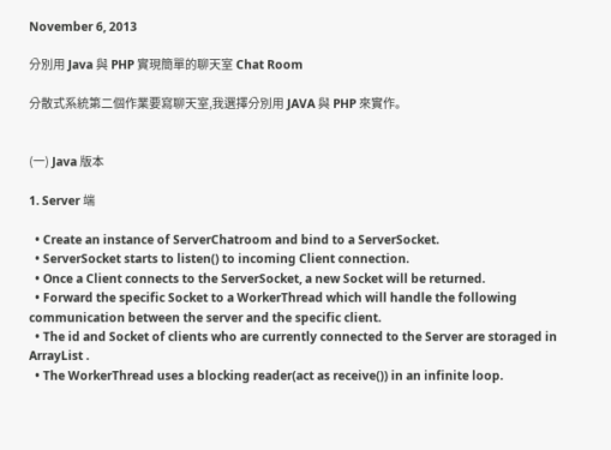November 6, 2013

分別用 Java 與 PHP 實現簡單的聊天室 Chat Room

分散式系統第二個作業要寫聊天室,我選擇分別用 JAVA 與 PHP 來實作。


(一) Java 版本

1. Server 端

  • Create an instance of ServerChatroom and bind to a ServerSocket.
  • ServerSocket starts to listen() to incoming Client connection.
  • Once a Client connects to the ServerSocket, a new Socket will be returned.
  • Forward the specific Socket to a WorkerThread which will handle the following communication between the server and the specific client.
  • The id and Socket of clients who are currently connected to the Server are storaged in ArrayList .
  • The WorkerThread uses a blocking reader(act as receive()) in an infinite loop.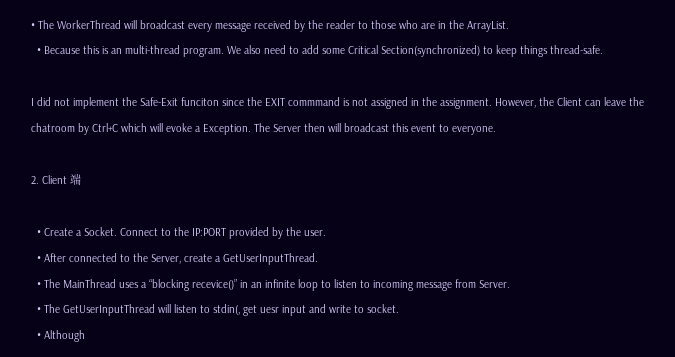• The WorkerThread will broadcast every message received by the reader to those who are in the ArrayList.
  • Because this is an multi-thread program. We also need to add some Critical Section(synchronized) to keep things thread-safe.

I did not implement the Safe-Exit funciton since the EXIT commmand is not assigned in the assignment. However, the Client can leave the chatroom by Ctrl+C which will evoke a Exception. The Server then will broadcast this event to everyone.

2. Client 端

  • Create a Socket. Connect to the IP:PORT provided by the user.
  • After connected to the Server, create a GetUserInputThread.
  • The MainThread uses a “blocking recevice()” in an infinite loop to listen to incoming message from Server.
  • The GetUserInputThread will listen to stdin(, get uesr input and write to socket.
  • Although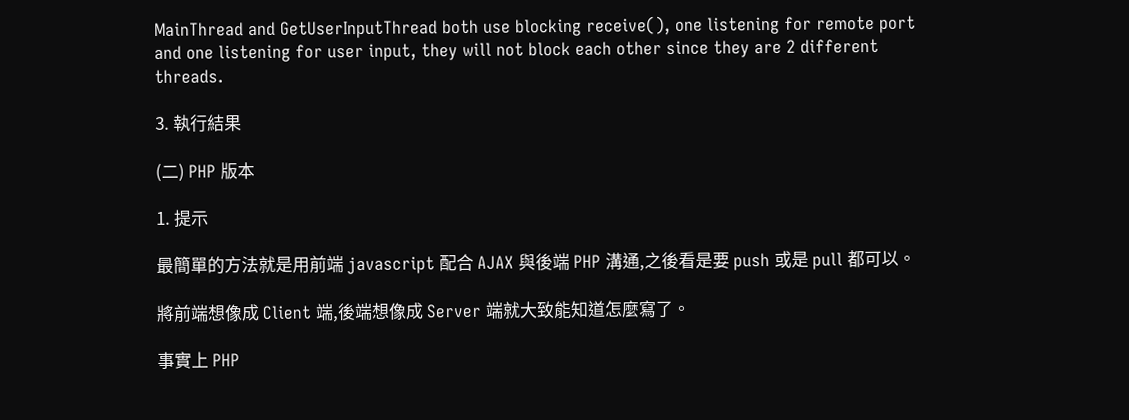MainThread and GetUserInputThread both use blocking receive(), one listening for remote port and one listening for user input, they will not block each other since they are 2 different threads.

3. 執行結果

(二) PHP 版本

1. 提示

最簡單的方法就是用前端 javascript 配合 AJAX 與後端 PHP 溝通,之後看是要 push 或是 pull 都可以。

將前端想像成 Client 端,後端想像成 Server 端就大致能知道怎麼寫了。

事實上 PHP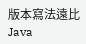版本寫法遠比 Java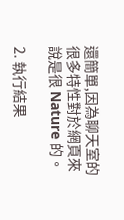還簡單,因為聊天室的很多特性對於網頁來說是很 Nature 的。

2. 執行結果